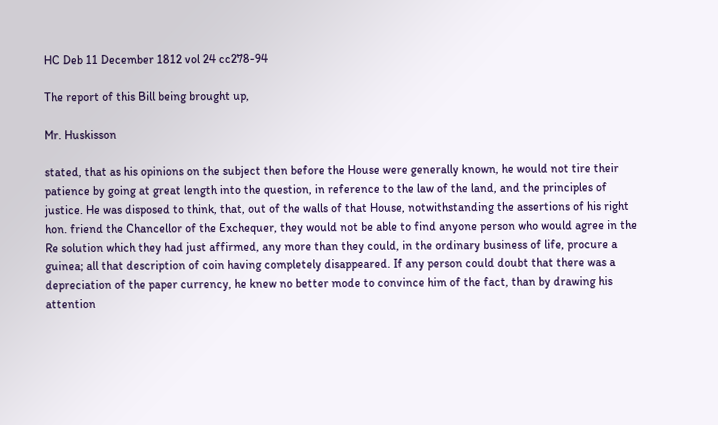HC Deb 11 December 1812 vol 24 cc278-94

The report of this Bill being brought up,

Mr. Huskisson

stated, that as his opinions on the subject then before the House were generally known, he would not tire their patience by going at great length into the question, in reference to the law of the land, and the principles of justice. He was disposed to think, that, out of the walls of that House, notwithstanding the assertions of his right hon. friend the Chancellor of the Exchequer, they would not be able to find anyone person who would agree in the Re solution which they had just affirmed, any more than they could, in the ordinary business of life, procure a guinea; all that description of coin having completely disappeared. If any person could doubt that there was a depreciation of the paper currency, he knew no better mode to convince him of the fact, than by drawing his attention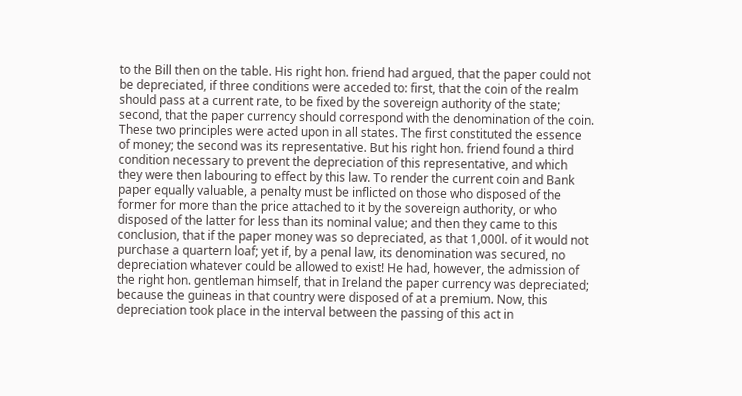to the Bill then on the table. His right hon. friend had argued, that the paper could not be depreciated, if three conditions were acceded to: first, that the coin of the realm should pass at a current rate, to be fixed by the sovereign authority of the state; second, that the paper currency should correspond with the denomination of the coin. These two principles were acted upon in all states. The first constituted the essence of money; the second was its representative. But his right hon. friend found a third condition necessary to prevent the depreciation of this representative, and which they were then labouring to effect by this law. To render the current coin and Bank paper equally valuable, a penalty must be inflicted on those who disposed of the former for more than the price attached to it by the sovereign authority, or who disposed of the latter for less than its nominal value; and then they came to this conclusion, that if the paper money was so depreciated, as that 1,000l. of it would not purchase a quartern loaf; yet if, by a penal law, its denomination was secured, no depreciation whatever could be allowed to exist! He had, however, the admission of the right hon. gentleman himself, that in Ireland the paper currency was depreciated; because the guineas in that country were disposed of at a premium. Now, this depreciation took place in the interval between the passing of this act in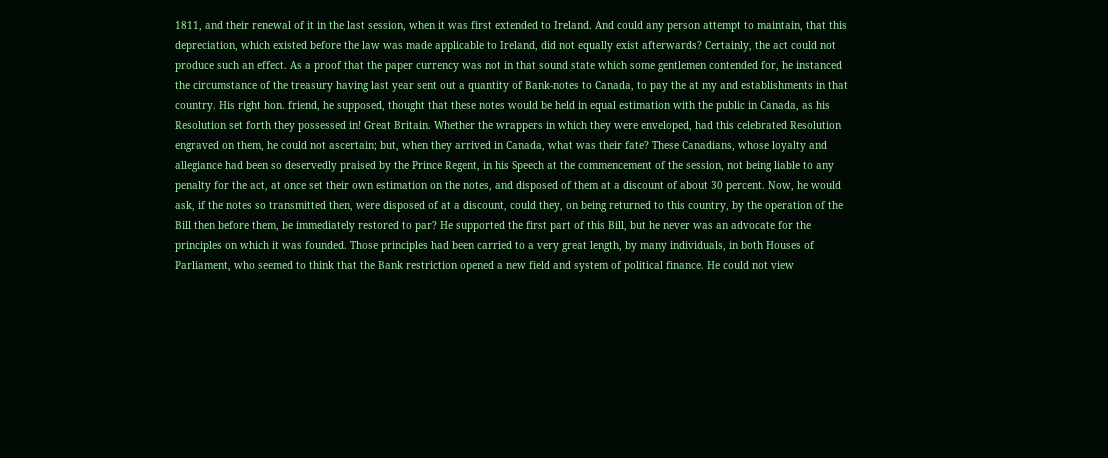1811, and their renewal of it in the last session, when it was first extended to Ireland. And could any person attempt to maintain, that this depreciation, which existed before the law was made applicable to Ireland, did not equally exist afterwards? Certainly, the act could not produce such an effect. As a proof that the paper currency was not in that sound state which some gentlemen contended for, he instanced the circumstance of the treasury having last year sent out a quantity of Bank-notes to Canada, to pay the at my and establishments in that country. His right hon. friend, he supposed, thought that these notes would be held in equal estimation with the public in Canada, as his Resolution set forth they possessed in! Great Britain. Whether the wrappers in which they were enveloped, had this celebrated Resolution engraved on them, he could not ascertain; but, when they arrived in Canada, what was their fate? These Canadians, whose loyalty and allegiance had been so deservedly praised by the Prince Regent, in his Speech at the commencement of the session, not being liable to any penalty for the act, at once set their own estimation on the notes, and disposed of them at a discount of about 30 percent. Now, he would ask, if the notes so transmitted then, were disposed of at a discount, could they, on being returned to this country, by the operation of the Bill then before them, be immediately restored to par? He supported the first part of this Bill, but he never was an advocate for the principles on which it was founded. Those principles had been carried to a very great length, by many individuals, in both Houses of Parliament, who seemed to think that the Bank restriction opened a new field and system of political finance. He could not view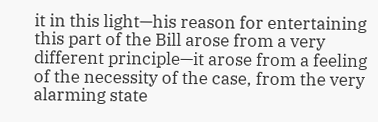it in this light—his reason for entertaining this part of the Bill arose from a very different principle—it arose from a feeling of the necessity of the case, from the very alarming state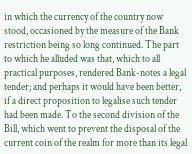in which the currency of the country now stood, occasioned by the measure of the Bank restriction being so long continued. The part to which he alluded was that, which to all practical purposes, rendered Bank-notes a legal tender; and perhaps it would have been better, if a direct proposition to legalise such tender had been made. To the second division of the Bill, which went to prevent the disposal of the current coin of the realm for more than its legal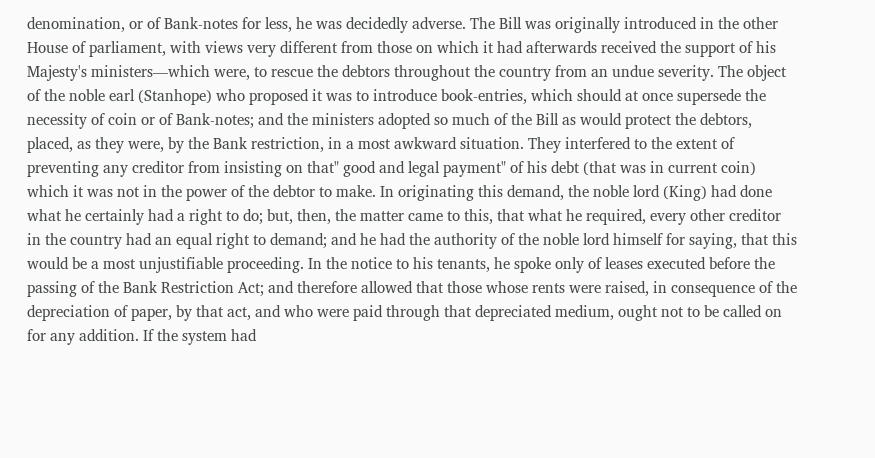denomination, or of Bank-notes for less, he was decidedly adverse. The Bill was originally introduced in the other House of parliament, with views very different from those on which it had afterwards received the support of his Majesty's ministers—which were, to rescue the debtors throughout the country from an undue severity. The object of the noble earl (Stanhope) who proposed it was to introduce book-entries, which should at once supersede the necessity of coin or of Bank-notes; and the ministers adopted so much of the Bill as would protect the debtors, placed, as they were, by the Bank restriction, in a most awkward situation. They interfered to the extent of preventing any creditor from insisting on that" good and legal payment" of his debt (that was in current coin) which it was not in the power of the debtor to make. In originating this demand, the noble lord (King) had done what he certainly had a right to do; but, then, the matter came to this, that what he required, every other creditor in the country had an equal right to demand; and he had the authority of the noble lord himself for saying, that this would be a most unjustifiable proceeding. In the notice to his tenants, he spoke only of leases executed before the passing of the Bank Restriction Act; and therefore allowed that those whose rents were raised, in consequence of the depreciation of paper, by that act, and who were paid through that depreciated medium, ought not to be called on for any addition. If the system had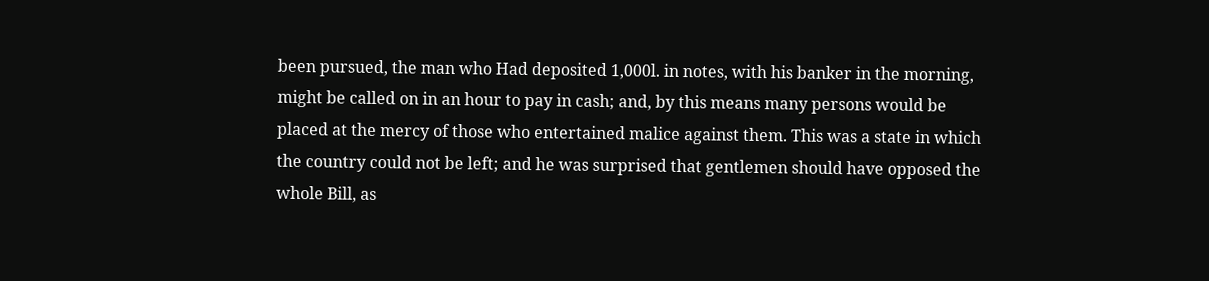been pursued, the man who Had deposited 1,000l. in notes, with his banker in the morning, might be called on in an hour to pay in cash; and, by this means many persons would be placed at the mercy of those who entertained malice against them. This was a state in which the country could not be left; and he was surprised that gentlemen should have opposed the whole Bill, as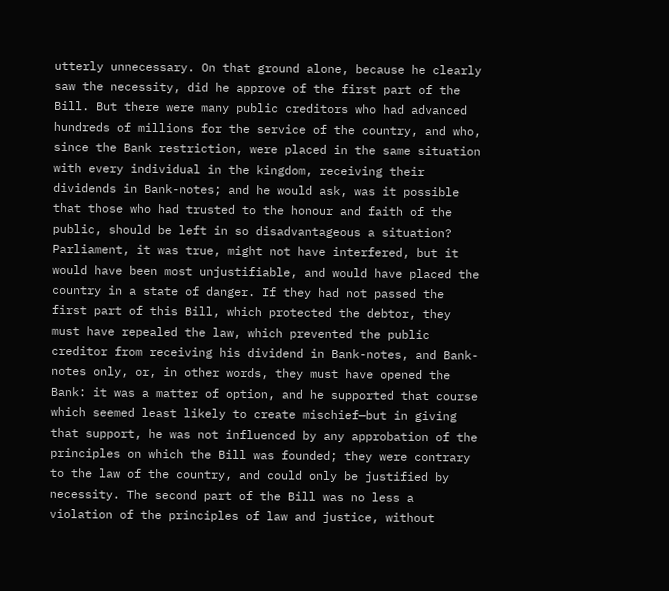utterly unnecessary. On that ground alone, because he clearly saw the necessity, did he approve of the first part of the Bill. But there were many public creditors who had advanced hundreds of millions for the service of the country, and who, since the Bank restriction, were placed in the same situation with every individual in the kingdom, receiving their dividends in Bank-notes; and he would ask, was it possible that those who had trusted to the honour and faith of the public, should be left in so disadvantageous a situation? Parliament, it was true, might not have interfered, but it would have been most unjustifiable, and would have placed the country in a state of danger. If they had not passed the first part of this Bill, which protected the debtor, they must have repealed the law, which prevented the public creditor from receiving his dividend in Bank-notes, and Bank-notes only, or, in other words, they must have opened the Bank: it was a matter of option, and he supported that course which seemed least likely to create mischief—but in giving that support, he was not influenced by any approbation of the principles on which the Bill was founded; they were contrary to the law of the country, and could only be justified by necessity. The second part of the Bill was no less a violation of the principles of law and justice, without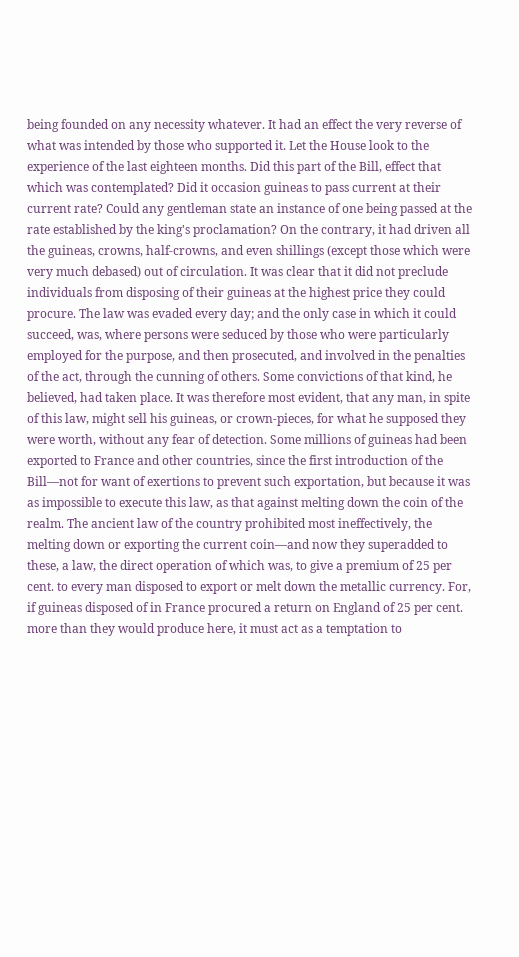being founded on any necessity whatever. It had an effect the very reverse of what was intended by those who supported it. Let the House look to the experience of the last eighteen months. Did this part of the Bill, effect that which was contemplated? Did it occasion guineas to pass current at their current rate? Could any gentleman state an instance of one being passed at the rate established by the king's proclamation? On the contrary, it had driven all the guineas, crowns, half-crowns, and even shillings (except those which were very much debased) out of circulation. It was clear that it did not preclude individuals from disposing of their guineas at the highest price they could procure. The law was evaded every day; and the only case in which it could succeed, was, where persons were seduced by those who were particularly employed for the purpose, and then prosecuted, and involved in the penalties of the act, through the cunning of others. Some convictions of that kind, he believed, had taken place. It was therefore most evident, that any man, in spite of this law, might sell his guineas, or crown-pieces, for what he supposed they were worth, without any fear of detection. Some millions of guineas had been exported to France and other countries, since the first introduction of the Bill—not for want of exertions to prevent such exportation, but because it was as impossible to execute this law, as that against melting down the coin of the realm. The ancient law of the country prohibited most ineffectively, the melting down or exporting the current coin—and now they superadded to these, a law, the direct operation of which was, to give a premium of 25 per cent. to every man disposed to export or melt down the metallic currency. For, if guineas disposed of in France procured a return on England of 25 per cent. more than they would produce here, it must act as a temptation to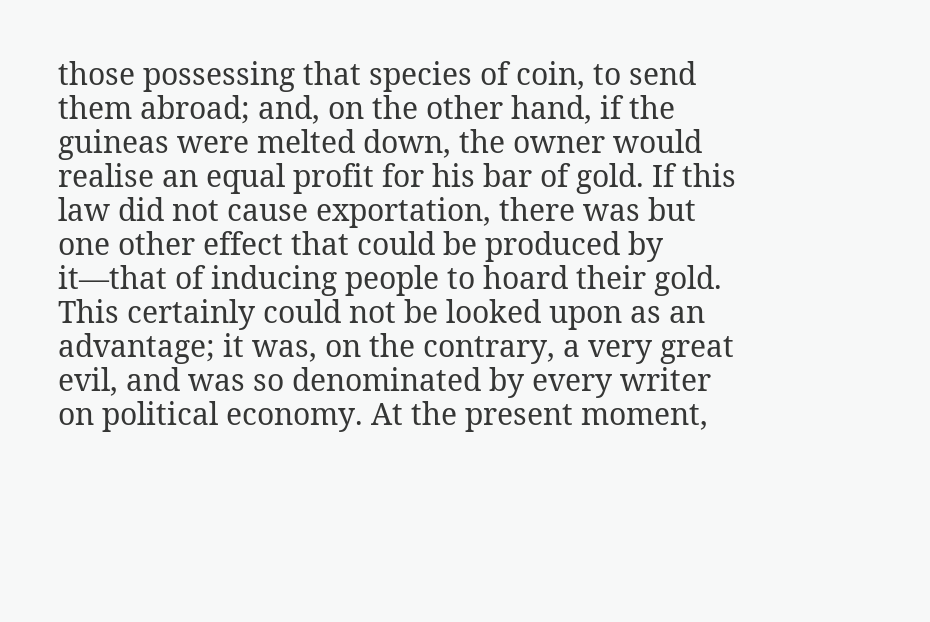those possessing that species of coin, to send them abroad; and, on the other hand, if the guineas were melted down, the owner would realise an equal profit for his bar of gold. If this law did not cause exportation, there was but one other effect that could be produced by it—that of inducing people to hoard their gold. This certainly could not be looked upon as an advantage; it was, on the contrary, a very great evil, and was so denominated by every writer on political economy. At the present moment,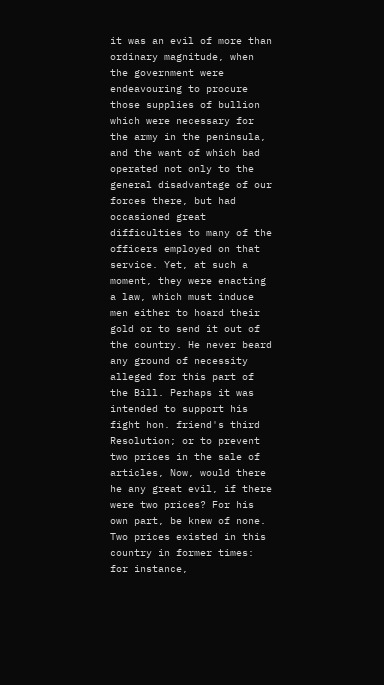it was an evil of more than ordinary magnitude, when the government were endeavouring to procure those supplies of bullion which were necessary for the army in the peninsula, and the want of which bad operated not only to the general disadvantage of our forces there, but had occasioned great difficulties to many of the officers employed on that service. Yet, at such a moment, they were enacting a law, which must induce men either to hoard their gold or to send it out of the country. He never beard any ground of necessity alleged for this part of the Bill. Perhaps it was intended to support his fight hon. friend's third Resolution; or to prevent two prices in the sale of articles, Now, would there he any great evil, if there were two prices? For his own part, be knew of none. Two prices existed in this country in former times: for instance,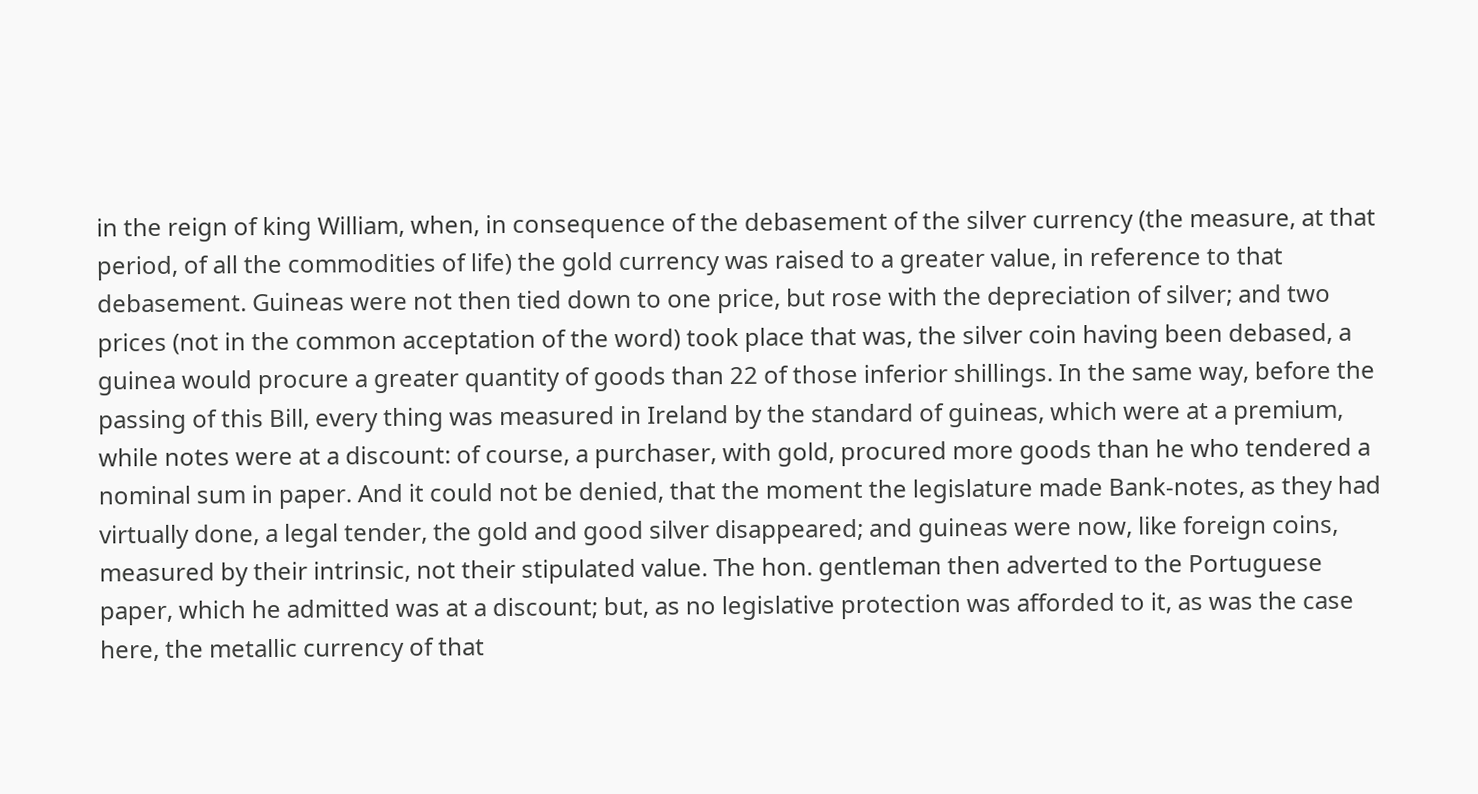in the reign of king William, when, in consequence of the debasement of the silver currency (the measure, at that period, of all the commodities of life) the gold currency was raised to a greater value, in reference to that debasement. Guineas were not then tied down to one price, but rose with the depreciation of silver; and two prices (not in the common acceptation of the word) took place that was, the silver coin having been debased, a guinea would procure a greater quantity of goods than 22 of those inferior shillings. In the same way, before the passing of this Bill, every thing was measured in Ireland by the standard of guineas, which were at a premium, while notes were at a discount: of course, a purchaser, with gold, procured more goods than he who tendered a nominal sum in paper. And it could not be denied, that the moment the legislature made Bank-notes, as they had virtually done, a legal tender, the gold and good silver disappeared; and guineas were now, like foreign coins, measured by their intrinsic, not their stipulated value. The hon. gentleman then adverted to the Portuguese paper, which he admitted was at a discount; but, as no legislative protection was afforded to it, as was the case here, the metallic currency of that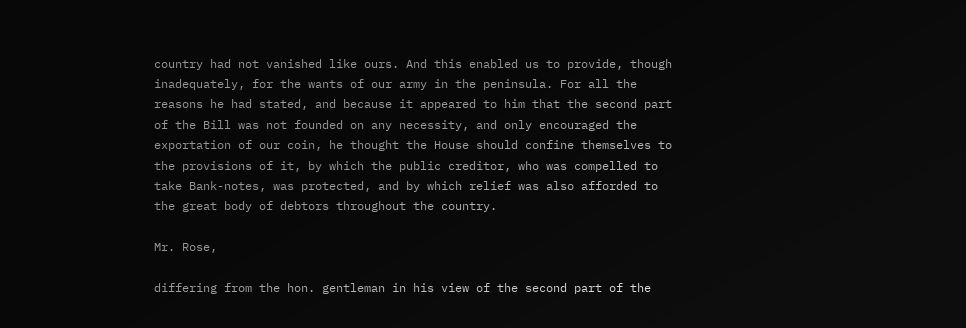country had not vanished like ours. And this enabled us to provide, though inadequately, for the wants of our army in the peninsula. For all the reasons he had stated, and because it appeared to him that the second part of the Bill was not founded on any necessity, and only encouraged the exportation of our coin, he thought the House should confine themselves to the provisions of it, by which the public creditor, who was compelled to take Bank-notes, was protected, and by which relief was also afforded to the great body of debtors throughout the country.

Mr. Rose,

differing from the hon. gentleman in his view of the second part of the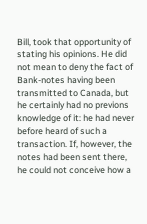Bill, took that opportunity of stating his opinions. He did not mean to deny the fact of Bank-notes having been transmitted to Canada, but he certainly had no previons knowledge of it: he had never before heard of such a transaction. If, however, the notes had been sent there, he could not conceive how a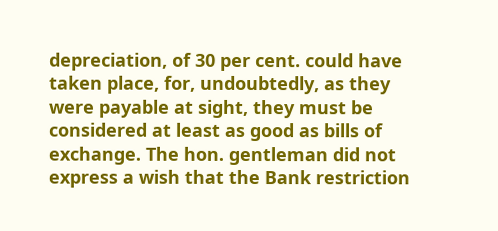depreciation, of 30 per cent. could have taken place, for, undoubtedly, as they were payable at sight, they must be considered at least as good as bills of exchange. The hon. gentleman did not express a wish that the Bank restriction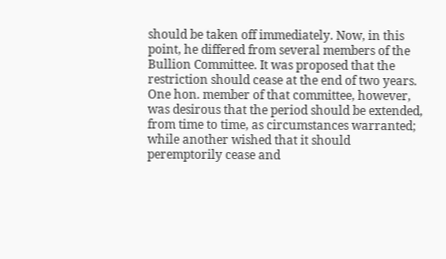should be taken off immediately. Now, in this point, he differed from several members of the Bullion Committee. It was proposed that the restriction should cease at the end of two years. One hon. member of that committee, however, was desirous that the period should be extended, from time to time, as circumstances warranted; while another wished that it should peremptorily cease and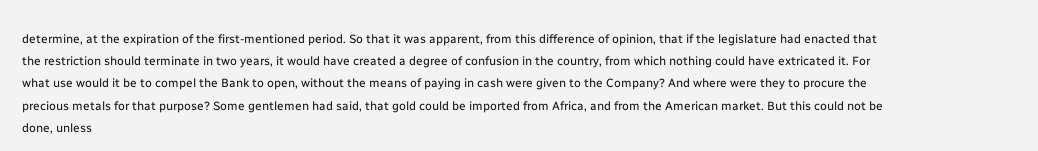determine, at the expiration of the first-mentioned period. So that it was apparent, from this difference of opinion, that if the legislature had enacted that the restriction should terminate in two years, it would have created a degree of confusion in the country, from which nothing could have extricated it. For what use would it be to compel the Bank to open, without the means of paying in cash were given to the Company? And where were they to procure the precious metals for that purpose? Some gentlemen had said, that gold could be imported from Africa, and from the American market. But this could not be done, unless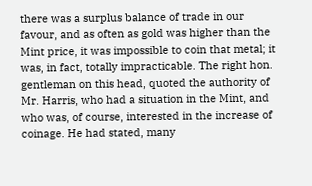there was a surplus balance of trade in our favour, and as often as gold was higher than the Mint price, it was impossible to coin that metal; it was, in fact, totally impracticable. The right hon. gentleman on this head, quoted the authority of Mr. Harris, who had a situation in the Mint, and who was, of course, interested in the increase of coinage. He had stated, many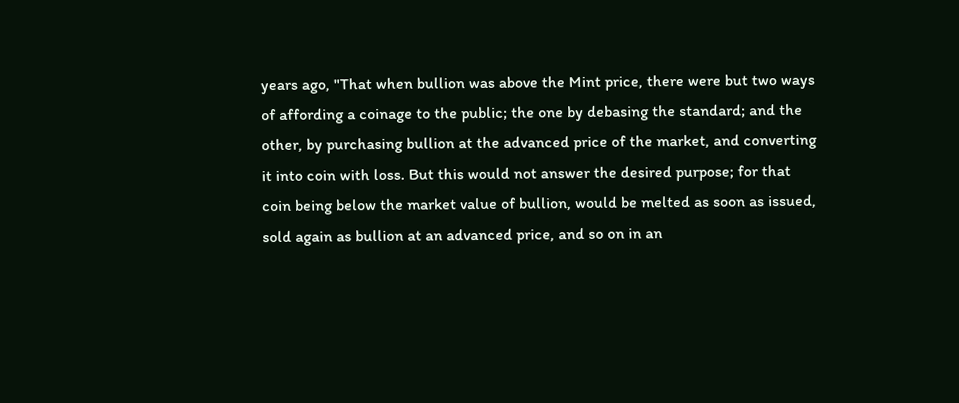years ago, "That when bullion was above the Mint price, there were but two ways of affording a coinage to the public; the one by debasing the standard; and the other, by purchasing bullion at the advanced price of the market, and converting it into coin with loss. But this would not answer the desired purpose; for that coin being below the market value of bullion, would be melted as soon as issued, sold again as bullion at an advanced price, and so on in an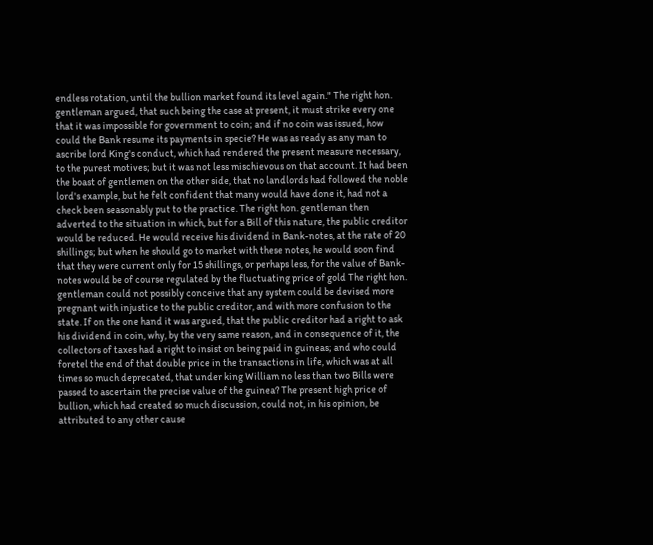endless rotation, until the bullion market found its level again." The right hon. gentleman argued, that such being the case at present, it must strike every one that it was impossible for government to coin; and if no coin was issued, how could the Bank resume its payments in specie? He was as ready as any man to ascribe lord King's conduct, which had rendered the present measure necessary, to the purest motives; but it was not less mischievous on that account. It had been the boast of gentlemen on the other side, that no landlords had followed the noble lord's example, but he felt confident that many would have done it, had not a check been seasonably put to the practice. The right hon. gentleman then adverted to the situation in which, but for a Bill of this nature, the public creditor would be reduced. He would receive his dividend in Bank-notes, at the rate of 20 shillings; but when he should go to market with these notes, he would soon find that they were current only for 15 shillings, or perhaps less, for the value of Bank-notes would be of course regulated by the fluctuating price of gold The right hon. gentleman could not possibly conceive that any system could be devised more pregnant with injustice to the public creditor, and with more confusion to the state. If on the one hand it was argued, that the public creditor had a right to ask his dividend in coin, why, by the very same reason, and in consequence of it, the collectors of taxes had a right to insist on being paid in guineas; and who could foretel the end of that double price in the transactions in life, which was at all times so much deprecated, that under king William no less than two Bills were passed to ascertain the precise value of the guinea? The present high price of bullion, which had created so much discussion, could not, in his opinion, be attributed to any other cause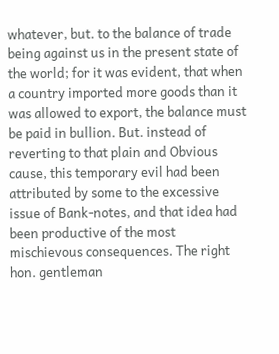whatever, but. to the balance of trade being against us in the present state of the world; for it was evident, that when a country imported more goods than it was allowed to export, the balance must be paid in bullion. But. instead of reverting to that plain and Obvious cause, this temporary evil had been attributed by some to the excessive issue of Bank-notes, and that idea had been productive of the most mischievous consequences. The right hon. gentleman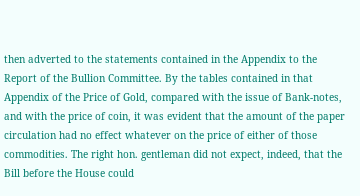then adverted to the statements contained in the Appendix to the Report of the Bullion Committee. By the tables contained in that Appendix of the Price of Gold, compared with the issue of Bank-notes, and with the price of coin, it was evident that the amount of the paper circulation had no effect whatever on the price of either of those commodities. The right hon. gentleman did not expect, indeed, that the Bill before the House could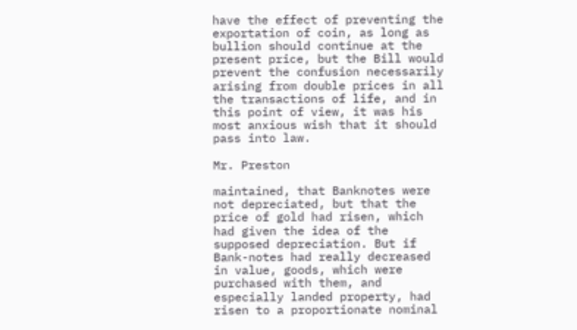have the effect of preventing the exportation of coin, as long as bullion should continue at the present price, but the Bill would prevent the confusion necessarily arising from double prices in all the transactions of life, and in this point of view, it was his most anxious wish that it should pass into law.

Mr. Preston

maintained, that Banknotes were not depreciated, but that the price of gold had risen, which had given the idea of the supposed depreciation. But if Bank-notes had really decreased in value, goods, which were purchased with them, and especially landed property, had risen to a proportionate nominal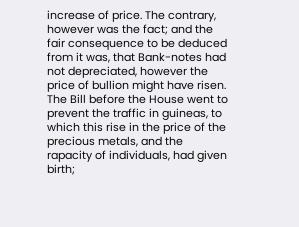increase of price. The contrary, however was the fact; and the fair consequence to be deduced from it was, that Bank-notes had not depreciated, however the price of bullion might have risen. The Bill before the House went to prevent the traffic in guineas, to which this rise in the price of the precious metals, and the rapacity of individuals, had given birth;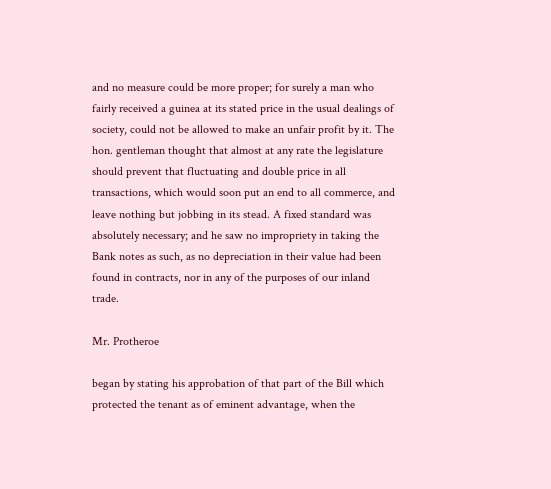and no measure could be more proper; for surely a man who fairly received a guinea at its stated price in the usual dealings of society, could not be allowed to make an unfair profit by it. The hon. gentleman thought that almost at any rate the legislature should prevent that fluctuating and double price in all transactions, which would soon put an end to all commerce, and leave nothing but jobbing in its stead. A fixed standard was absolutely necessary; and he saw no impropriety in taking the Bank notes as such, as no depreciation in their value had been found in contracts, nor in any of the purposes of our inland trade.

Mr. Protheroe

began by stating his approbation of that part of the Bill which protected the tenant as of eminent advantage, when the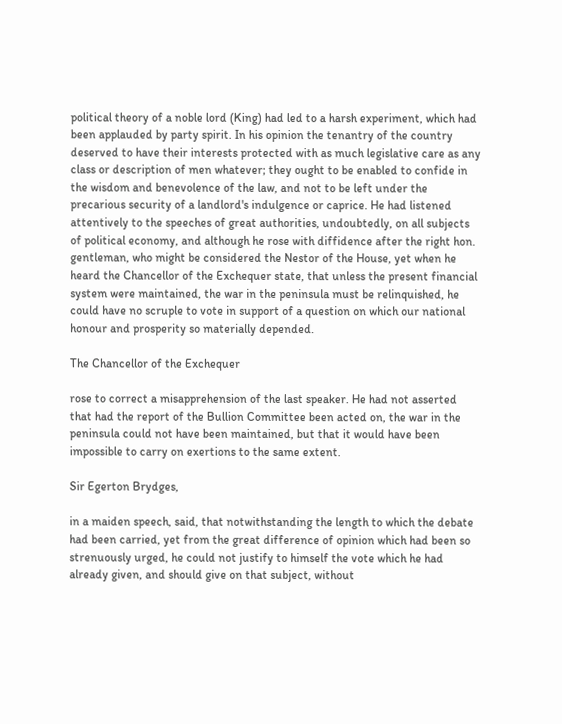political theory of a noble lord (King) had led to a harsh experiment, which had been applauded by party spirit. In his opinion the tenantry of the country deserved to have their interests protected with as much legislative care as any class or description of men whatever; they ought to be enabled to confide in the wisdom and benevolence of the law, and not to be left under the precarious security of a landlord's indulgence or caprice. He had listened attentively to the speeches of great authorities, undoubtedly, on all subjects of political economy, and although he rose with diffidence after the right hon. gentleman, who might be considered the Nestor of the House, yet when he heard the Chancellor of the Exchequer state, that unless the present financial system were maintained, the war in the peninsula must be relinquished, he could have no scruple to vote in support of a question on which our national honour and prosperity so materially depended.

The Chancellor of the Exchequer

rose to correct a misapprehension of the last speaker. He had not asserted that had the report of the Bullion Committee been acted on, the war in the peninsula could not have been maintained, but that it would have been impossible to carry on exertions to the same extent.

Sir Egerton Brydges,

in a maiden speech, said, that notwithstanding the length to which the debate had been carried, yet from the great difference of opinion which had been so strenuously urged, he could not justify to himself the vote which he had already given, and should give on that subject, without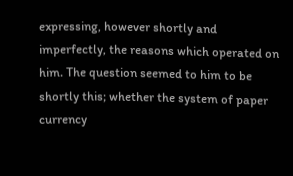expressing, however shortly and imperfectly, the reasons which operated on him. The question seemed to him to be shortly this; whether the system of paper currency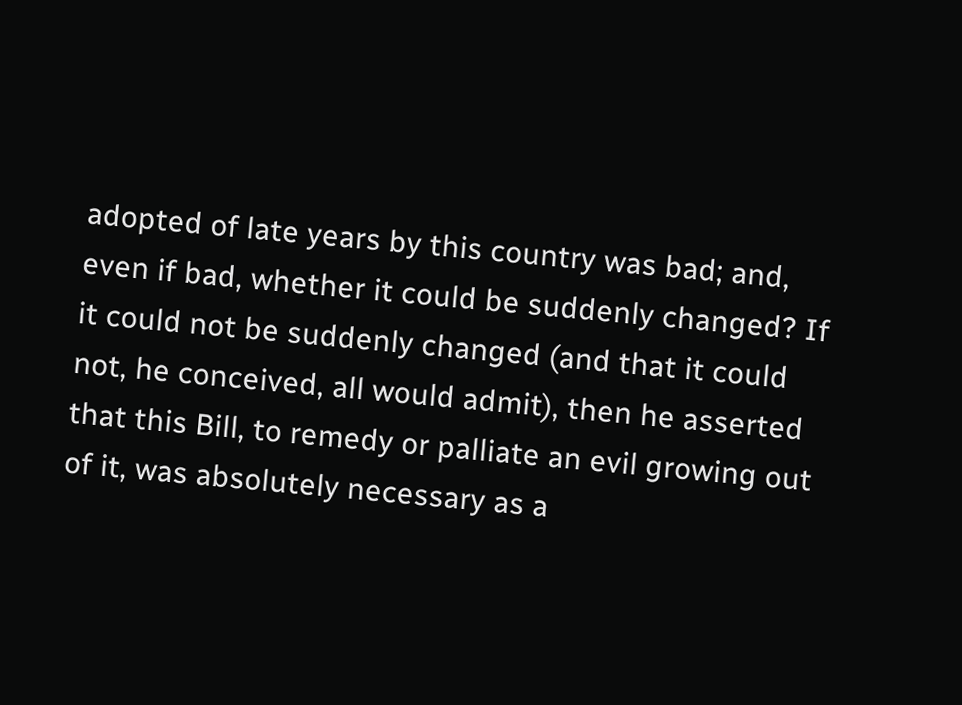adopted of late years by this country was bad; and, even if bad, whether it could be suddenly changed? If it could not be suddenly changed (and that it could not, he conceived, all would admit), then he asserted that this Bill, to remedy or palliate an evil growing out of it, was absolutely necessary as a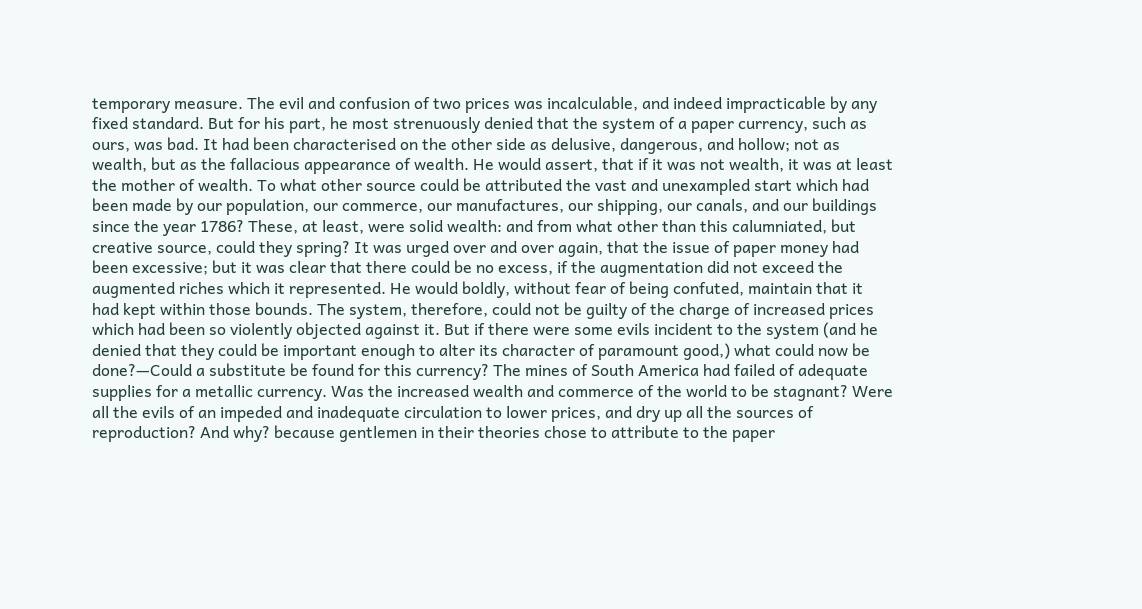temporary measure. The evil and confusion of two prices was incalculable, and indeed impracticable by any fixed standard. But for his part, he most strenuously denied that the system of a paper currency, such as ours, was bad. It had been characterised on the other side as delusive, dangerous, and hollow; not as wealth, but as the fallacious appearance of wealth. He would assert, that if it was not wealth, it was at least the mother of wealth. To what other source could be attributed the vast and unexampled start which had been made by our population, our commerce, our manufactures, our shipping, our canals, and our buildings since the year 1786? These, at least, were solid wealth: and from what other than this calumniated, but creative source, could they spring? It was urged over and over again, that the issue of paper money had been excessive; but it was clear that there could be no excess, if the augmentation did not exceed the augmented riches which it represented. He would boldly, without fear of being confuted, maintain that it had kept within those bounds. The system, therefore, could not be guilty of the charge of increased prices which had been so violently objected against it. But if there were some evils incident to the system (and he denied that they could be important enough to alter its character of paramount good,) what could now be done?—Could a substitute be found for this currency? The mines of South America had failed of adequate supplies for a metallic currency. Was the increased wealth and commerce of the world to be stagnant? Were all the evils of an impeded and inadequate circulation to lower prices, and dry up all the sources of reproduction? And why? because gentlemen in their theories chose to attribute to the paper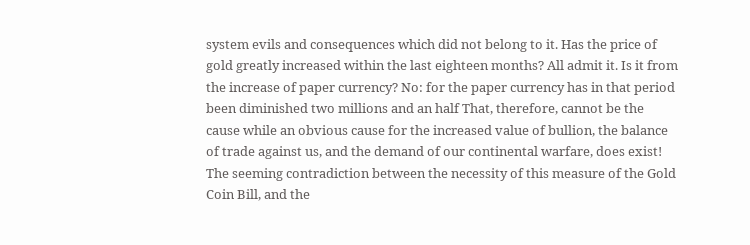system evils and consequences which did not belong to it. Has the price of gold greatly increased within the last eighteen months? All admit it. Is it from the increase of paper currency? No: for the paper currency has in that period been diminished two millions and an half That, therefore, cannot be the cause while an obvious cause for the increased value of bullion, the balance of trade against us, and the demand of our continental warfare, does exist! The seeming contradiction between the necessity of this measure of the Gold Coin Bill, and the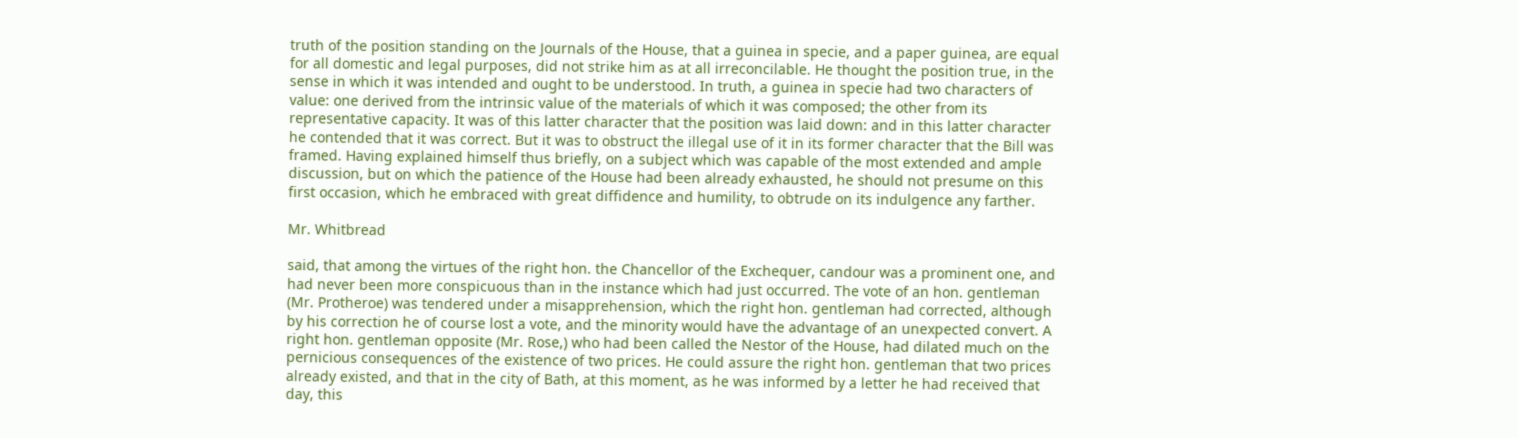truth of the position standing on the Journals of the House, that a guinea in specie, and a paper guinea, are equal for all domestic and legal purposes, did not strike him as at all irreconcilable. He thought the position true, in the sense in which it was intended and ought to be understood. In truth, a guinea in specie had two characters of value: one derived from the intrinsic value of the materials of which it was composed; the other from its representative capacity. It was of this latter character that the position was laid down: and in this latter character he contended that it was correct. But it was to obstruct the illegal use of it in its former character that the Bill was framed. Having explained himself thus briefly, on a subject which was capable of the most extended and ample discussion, but on which the patience of the House had been already exhausted, he should not presume on this first occasion, which he embraced with great diffidence and humility, to obtrude on its indulgence any farther.

Mr. Whitbread

said, that among the virtues of the right hon. the Chancellor of the Exchequer, candour was a prominent one, and had never been more conspicuous than in the instance which had just occurred. The vote of an hon. gentleman (Mr. Protheroe) was tendered under a misapprehension, which the right hon. gentleman had corrected, although by his correction he of course lost a vote, and the minority would have the advantage of an unexpected convert. A right hon. gentleman opposite (Mr. Rose,) who had been called the Nestor of the House, had dilated much on the pernicious consequences of the existence of two prices. He could assure the right hon. gentleman that two prices already existed, and that in the city of Bath, at this moment, as he was informed by a letter he had received that day, this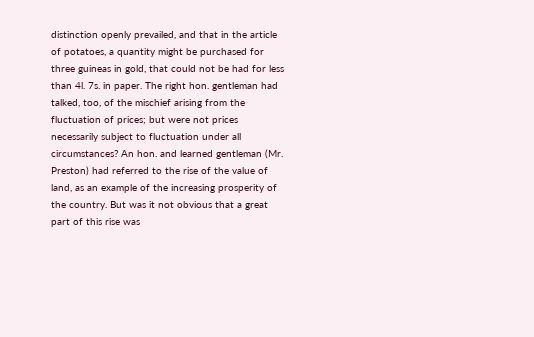distinction openly prevailed, and that in the article of potatoes, a quantity might be purchased for three guineas in gold, that could not be had for less than 4l. 7s. in paper. The right hon. gentleman had talked, too, of the mischief arising from the fluctuation of prices; but were not prices necessarily subject to fluctuation under all circumstances? An hon. and learned gentleman (Mr. Preston) had referred to the rise of the value of land, as an example of the increasing prosperity of the country. But was it not obvious that a great part of this rise was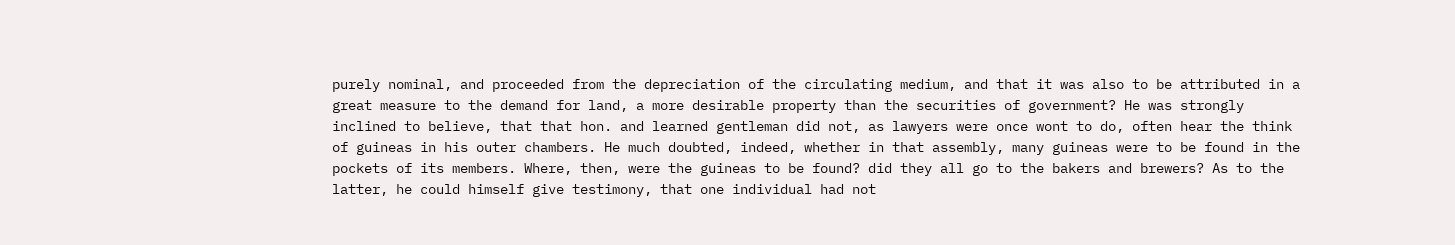purely nominal, and proceeded from the depreciation of the circulating medium, and that it was also to be attributed in a great measure to the demand for land, a more desirable property than the securities of government? He was strongly inclined to believe, that that hon. and learned gentleman did not, as lawyers were once wont to do, often hear the think of guineas in his outer chambers. He much doubted, indeed, whether in that assembly, many guineas were to be found in the pockets of its members. Where, then, were the guineas to be found? did they all go to the bakers and brewers? As to the latter, he could himself give testimony, that one individual had not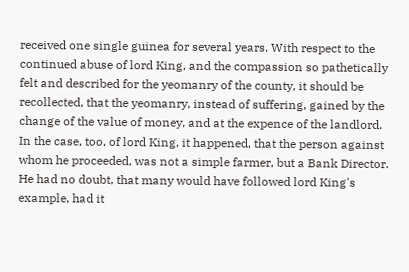received one single guinea for several years. With respect to the continued abuse of lord King, and the compassion so pathetically felt and described for the yeomanry of the county, it should be recollected, that the yeomanry, instead of suffering, gained by the change of the value of money, and at the expence of the landlord. In the case, too, of lord King, it happened, that the person against whom he proceeded, was not a simple farmer, but a Bank Director. He had no doubt, that many would have followed lord King's example, had it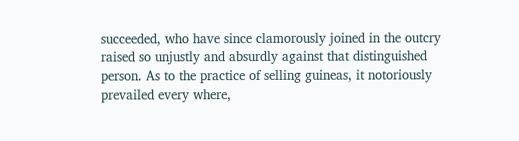succeeded, who have since clamorously joined in the outcry raised so unjustly and absurdly against that distinguished person. As to the practice of selling guineas, it notoriously prevailed every where,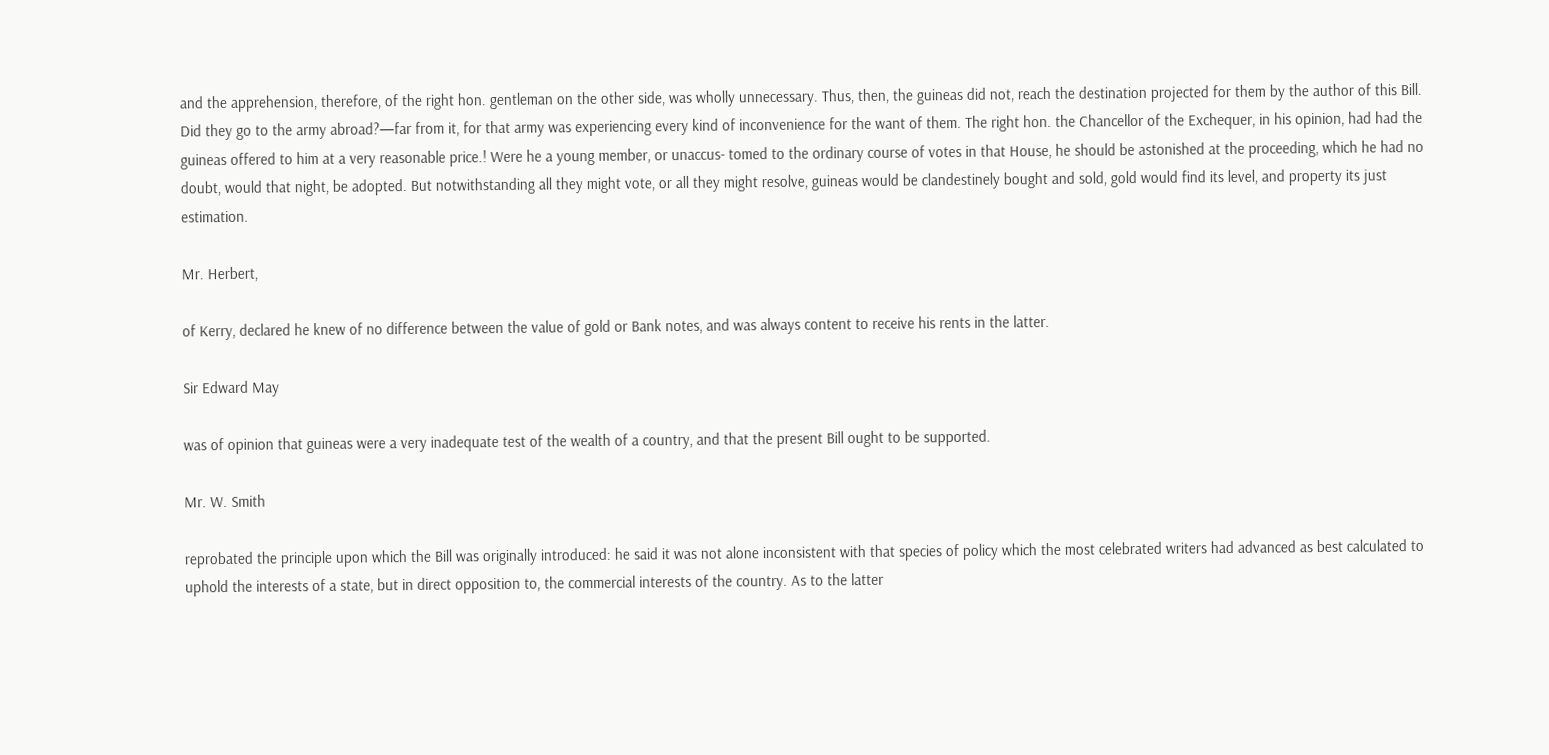and the apprehension, therefore, of the right hon. gentleman on the other side, was wholly unnecessary. Thus, then, the guineas did not, reach the destination projected for them by the author of this Bill. Did they go to the army abroad?—far from it, for that army was experiencing every kind of inconvenience for the want of them. The right hon. the Chancellor of the Exchequer, in his opinion, had had the guineas offered to him at a very reasonable price.! Were he a young member, or unaccus- tomed to the ordinary course of votes in that House, he should be astonished at the proceeding, which he had no doubt, would that night, be adopted. But notwithstanding all they might vote, or all they might resolve, guineas would be clandestinely bought and sold, gold would find its level, and property its just estimation.

Mr. Herbert,

of Kerry, declared he knew of no difference between the value of gold or Bank notes, and was always content to receive his rents in the latter.

Sir Edward May

was of opinion that guineas were a very inadequate test of the wealth of a country, and that the present Bill ought to be supported.

Mr. W. Smith

reprobated the principle upon which the Bill was originally introduced: he said it was not alone inconsistent with that species of policy which the most celebrated writers had advanced as best calculated to uphold the interests of a state, but in direct opposition to, the commercial interests of the country. As to the latter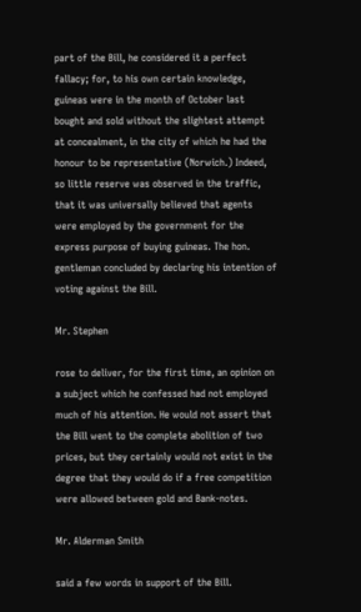part of the Bill, he considered it a perfect fallacy; for, to his own certain knowledge, guineas were in the month of October last bought and sold without the slightest attempt at concealment, in the city of which he had the honour to be representative (Norwich.) Indeed, so little reserve was observed in the traffic, that it was universally believed that agents were employed by the government for the express purpose of buying guineas. The hon. gentleman concluded by declaring his intention of voting against the Bill.

Mr. Stephen

rose to deliver, for the first time, an opinion on a subject which he confessed had not employed much of his attention. He would not assert that the Bill went to the complete abolition of two prices, but they certainly would not exist in the degree that they would do if a free competition were allowed between gold and Bank-notes.

Mr. Alderman Smith

said a few words in support of the Bill.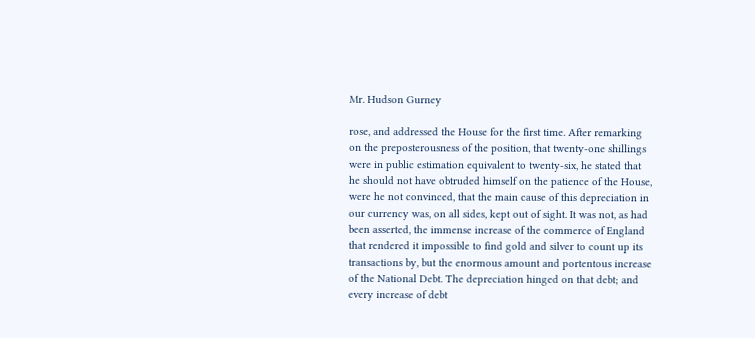Mr. Hudson Gurney

rose, and addressed the House for the first time. After remarking on the preposterousness of the position, that twenty-one shillings were in public estimation equivalent to twenty-six, he stated that he should not have obtruded himself on the patience of the House, were he not convinced, that the main cause of this depreciation in our currency was, on all sides, kept out of sight. It was not, as had been asserted, the immense increase of the commerce of England that rendered it impossible to find gold and silver to count up its transactions by, but the enormous amount and portentous increase of the National Debt. The depreciation hinged on that debt; and every increase of debt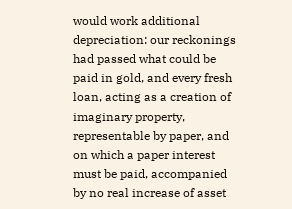would work additional depreciation: our reckonings had passed what could be paid in gold, and every fresh loan, acting as a creation of imaginary property, representable by paper, and on which a paper interest must be paid, accompanied by no real increase of asset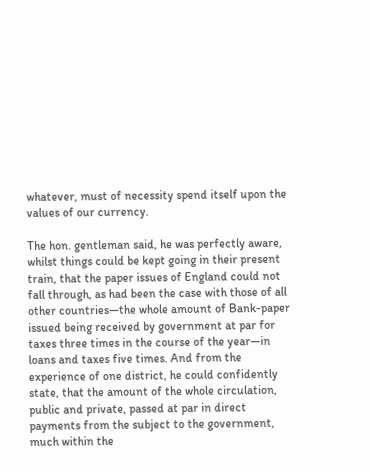whatever, must of necessity spend itself upon the values of our currency.

The hon. gentleman said, he was perfectly aware, whilst things could be kept going in their present train, that the paper issues of England could not fall through, as had been the case with those of all other countries—the whole amount of Bank-paper issued being received by government at par for taxes three times in the course of the year—in loans and taxes five times. And from the experience of one district, he could confidently state, that the amount of the whole circulation, public and private, passed at par in direct payments from the subject to the government, much within the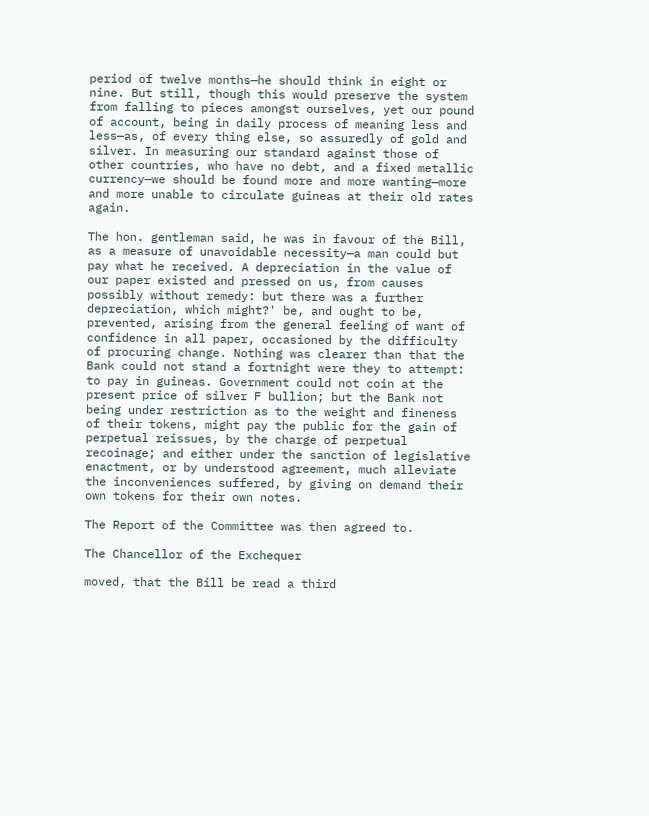period of twelve months—he should think in eight or nine. But still, though this would preserve the system from falling to pieces amongst ourselves, yet our pound of account, being in daily process of meaning less and less—as, of every thing else, so assuredly of gold and silver. In measuring our standard against those of other countries, who have no debt, and a fixed metallic currency—we should be found more and more wanting—more and more unable to circulate guineas at their old rates again.

The hon. gentleman said, he was in favour of the Bill, as a measure of unavoidable necessity—a man could but pay what he received. A depreciation in the value of our paper existed and pressed on us, from causes possibly without remedy: but there was a further depreciation, which might?' be, and ought to be, prevented, arising from the general feeling of want of confidence in all paper, occasioned by the difficulty of procuring change. Nothing was clearer than that the Bank could not stand a fortnight were they to attempt: to pay in guineas. Government could not coin at the present price of silver F bullion; but the Bank not being under restriction as to the weight and fineness of their tokens, might pay the public for the gain of perpetual reissues, by the charge of perpetual recoinage; and either under the sanction of legislative enactment, or by understood agreement, much alleviate the inconveniences suffered, by giving on demand their own tokens for their own notes.

The Report of the Committee was then agreed to.

The Chancellor of the Exchequer

moved, that the Bill be read a third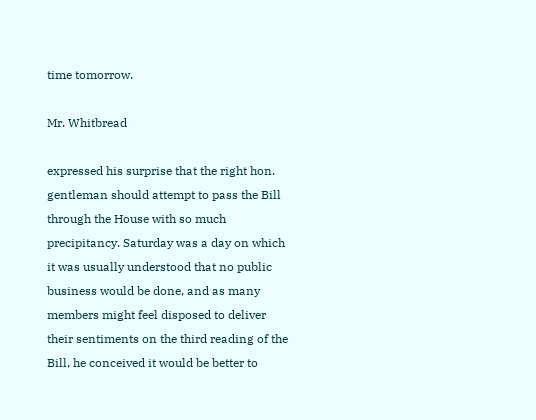time tomorrow.

Mr. Whitbread

expressed his surprise that the right hon. gentleman should attempt to pass the Bill through the House with so much precipitancy. Saturday was a day on which it was usually understood that no public business would be done, and as many members might feel disposed to deliver their sentiments on the third reading of the Bill, he conceived it would be better to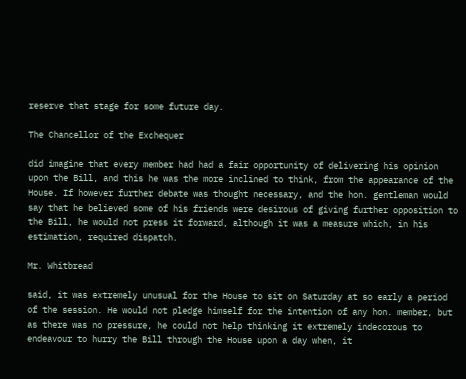reserve that stage for some future day.

The Chancellor of the Exchequer

did imagine that every member had had a fair opportunity of delivering his opinion upon the Bill, and this he was the more inclined to think, from the appearance of the House. If however further debate was thought necessary, and the hon. gentleman would say that he believed some of his friends were desirous of giving further opposition to the Bill, he would not press it forward, although it was a measure which, in his estimation, required dispatch.

Mr. Whitbread

said, it was extremely unusual for the House to sit on Saturday at so early a period of the session. He would not pledge himself for the intention of any hon. member, but as there was no pressure, he could not help thinking it extremely indecorous to endeavour to hurry the Bill through the House upon a day when, it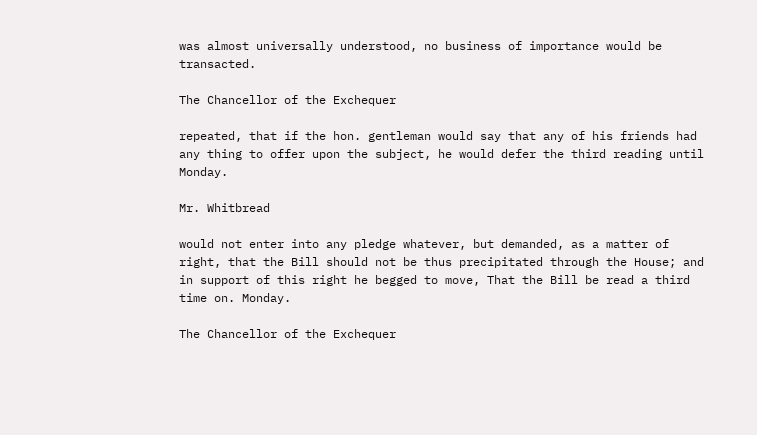was almost universally understood, no business of importance would be transacted.

The Chancellor of the Exchequer

repeated, that if the hon. gentleman would say that any of his friends had any thing to offer upon the subject, he would defer the third reading until Monday.

Mr. Whitbread

would not enter into any pledge whatever, but demanded, as a matter of right, that the Bill should not be thus precipitated through the House; and in support of this right he begged to move, That the Bill be read a third time on. Monday.

The Chancellor of the Exchequer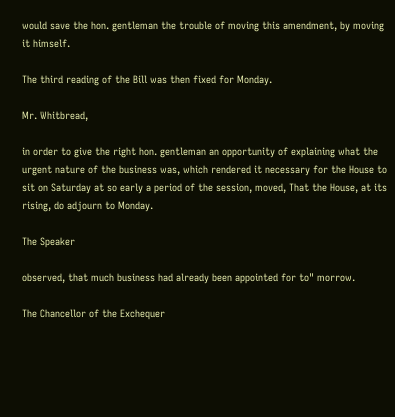would save the hon. gentleman the trouble of moving this amendment, by moving it himself.

The third reading of the Bill was then fixed for Monday.

Mr. Whitbread,

in order to give the right hon. gentleman an opportunity of explaining what the urgent nature of the business was, which rendered it necessary for the House to sit on Saturday at so early a period of the session, moved, That the House, at its rising, do adjourn to Monday.

The Speaker

observed, that much business had already been appointed for to" morrow.

The Chancellor of the Exchequer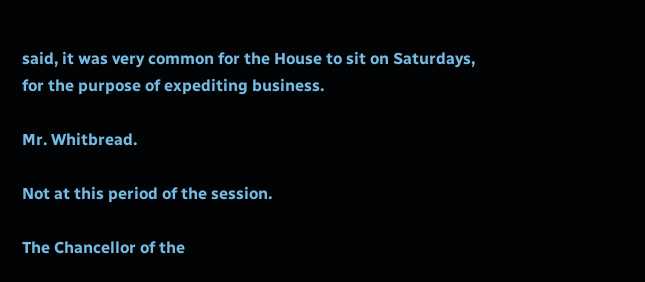said, it was very common for the House to sit on Saturdays, for the purpose of expediting business.

Mr. Whitbread.

Not at this period of the session.

The Chancellor of the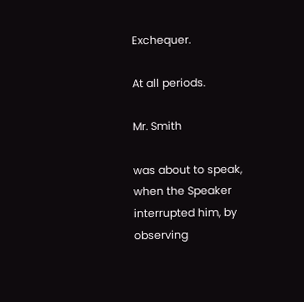Exchequer.

At all periods.

Mr. Smith

was about to speak, when the Speaker interrupted him, by observing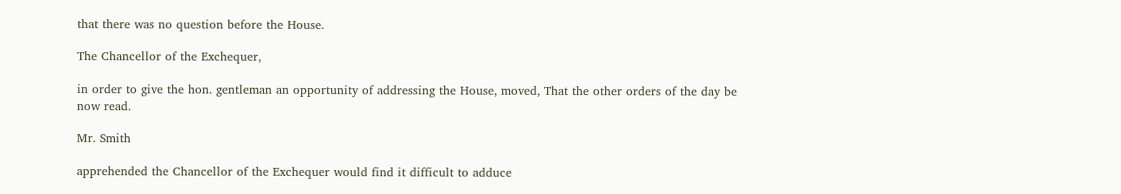that there was no question before the House.

The Chancellor of the Exchequer,

in order to give the hon. gentleman an opportunity of addressing the House, moved, That the other orders of the day be now read.

Mr. Smith

apprehended the Chancellor of the Exchequer would find it difficult to adduce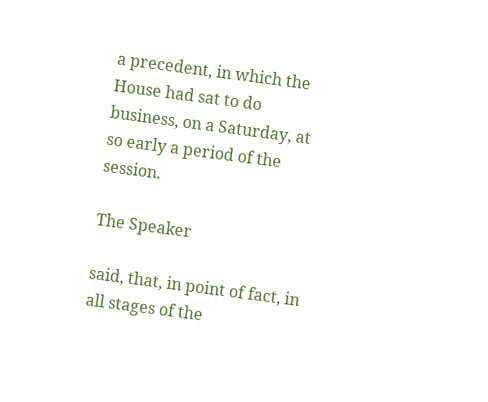a precedent, in which the House had sat to do business, on a Saturday, at so early a period of the session.

The Speaker

said, that, in point of fact, in all stages of the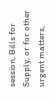session, Bills for Supply, or for other urgent matters,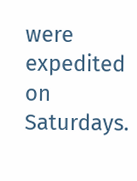were expedited on Saturdays.